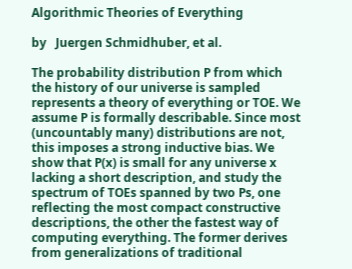Algorithmic Theories of Everything

by   Juergen Schmidhuber, et al.

The probability distribution P from which the history of our universe is sampled represents a theory of everything or TOE. We assume P is formally describable. Since most (uncountably many) distributions are not, this imposes a strong inductive bias. We show that P(x) is small for any universe x lacking a short description, and study the spectrum of TOEs spanned by two Ps, one reflecting the most compact constructive descriptions, the other the fastest way of computing everything. The former derives from generalizations of traditional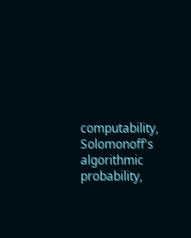computability, Solomonoff's algorithmic probability,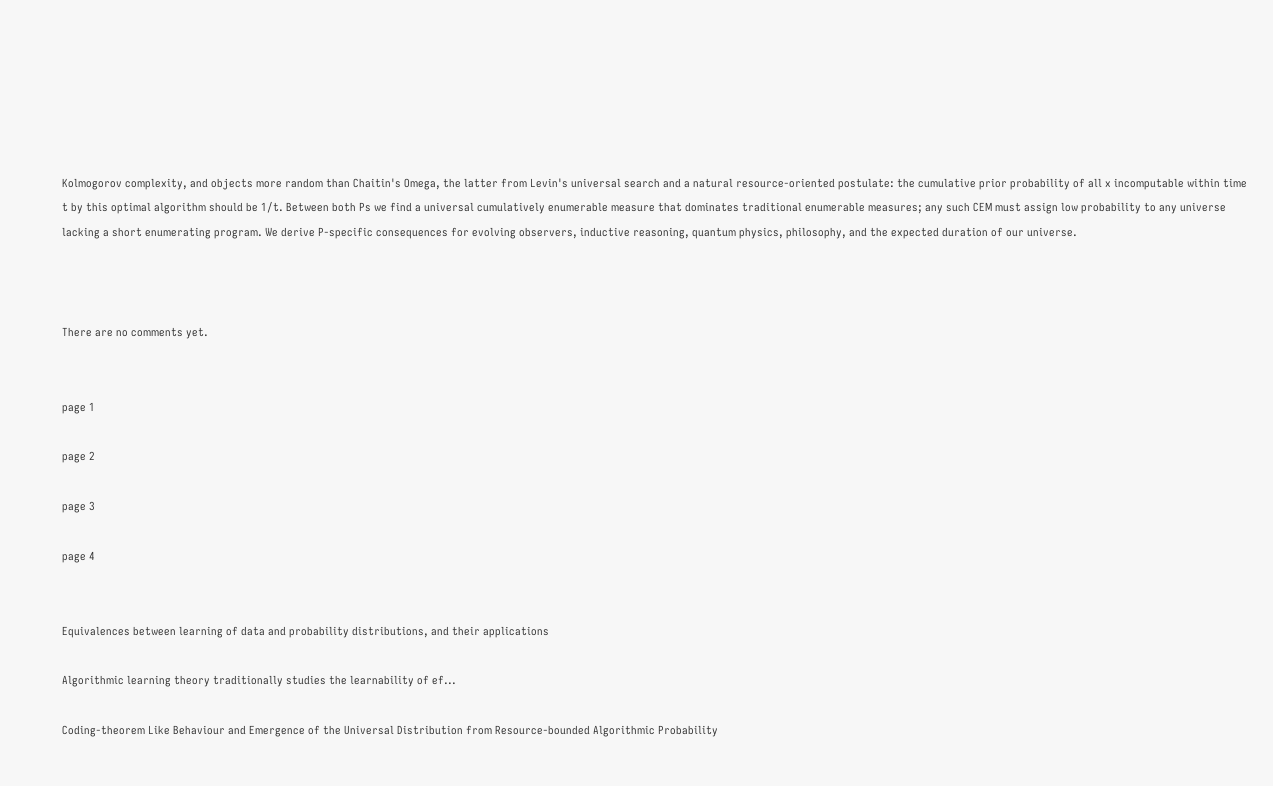Kolmogorov complexity, and objects more random than Chaitin's Omega, the latter from Levin's universal search and a natural resource-oriented postulate: the cumulative prior probability of all x incomputable within time t by this optimal algorithm should be 1/t. Between both Ps we find a universal cumulatively enumerable measure that dominates traditional enumerable measures; any such CEM must assign low probability to any universe lacking a short enumerating program. We derive P-specific consequences for evolving observers, inductive reasoning, quantum physics, philosophy, and the expected duration of our universe.



There are no comments yet.


page 1

page 2

page 3

page 4


Equivalences between learning of data and probability distributions, and their applications

Algorithmic learning theory traditionally studies the learnability of ef...

Coding-theorem Like Behaviour and Emergence of the Universal Distribution from Resource-bounded Algorithmic Probability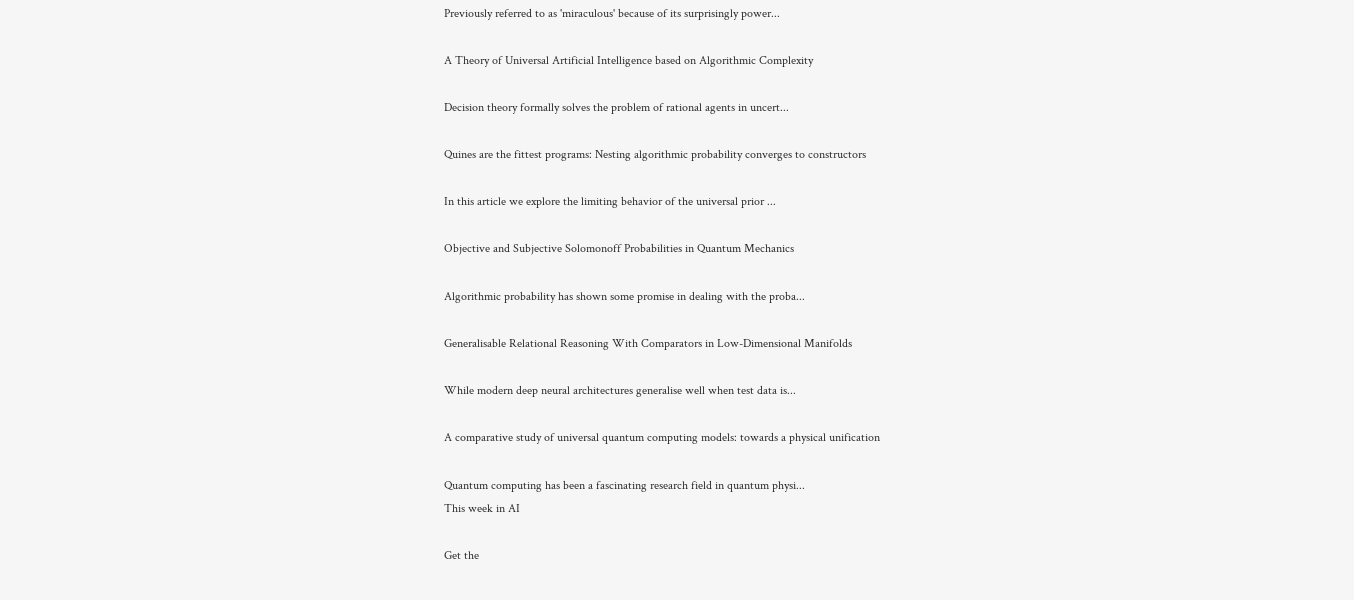Previously referred to as 'miraculous' because of its surprisingly power...

A Theory of Universal Artificial Intelligence based on Algorithmic Complexity

Decision theory formally solves the problem of rational agents in uncert...

Quines are the fittest programs: Nesting algorithmic probability converges to constructors

In this article we explore the limiting behavior of the universal prior ...

Objective and Subjective Solomonoff Probabilities in Quantum Mechanics

Algorithmic probability has shown some promise in dealing with the proba...

Generalisable Relational Reasoning With Comparators in Low-Dimensional Manifolds

While modern deep neural architectures generalise well when test data is...

A comparative study of universal quantum computing models: towards a physical unification

Quantum computing has been a fascinating research field in quantum physi...
This week in AI

Get the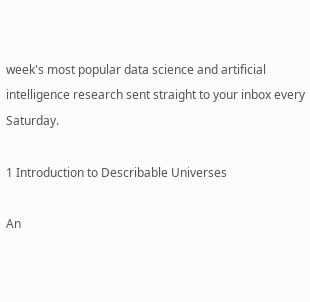week's most popular data science and artificial intelligence research sent straight to your inbox every Saturday.

1 Introduction to Describable Universes

An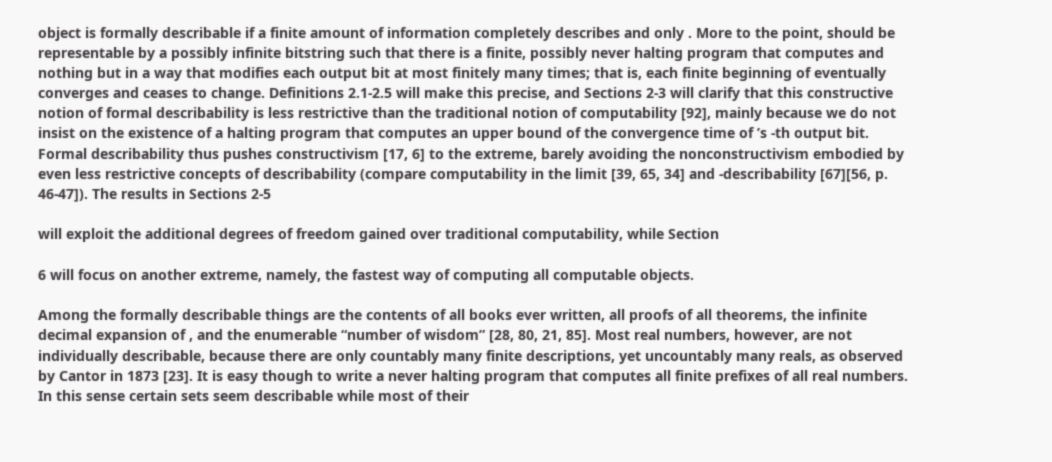object is formally describable if a finite amount of information completely describes and only . More to the point, should be representable by a possibly infinite bitstring such that there is a finite, possibly never halting program that computes and nothing but in a way that modifies each output bit at most finitely many times; that is, each finite beginning of eventually converges and ceases to change. Definitions 2.1-2.5 will make this precise, and Sections 2-3 will clarify that this constructive notion of formal describability is less restrictive than the traditional notion of computability [92], mainly because we do not insist on the existence of a halting program that computes an upper bound of the convergence time of ’s -th output bit. Formal describability thus pushes constructivism [17, 6] to the extreme, barely avoiding the nonconstructivism embodied by even less restrictive concepts of describability (compare computability in the limit [39, 65, 34] and -describability [67][56, p. 46-47]). The results in Sections 2-5

will exploit the additional degrees of freedom gained over traditional computability, while Section

6 will focus on another extreme, namely, the fastest way of computing all computable objects.

Among the formally describable things are the contents of all books ever written, all proofs of all theorems, the infinite decimal expansion of , and the enumerable “number of wisdom” [28, 80, 21, 85]. Most real numbers, however, are not individually describable, because there are only countably many finite descriptions, yet uncountably many reals, as observed by Cantor in 1873 [23]. It is easy though to write a never halting program that computes all finite prefixes of all real numbers. In this sense certain sets seem describable while most of their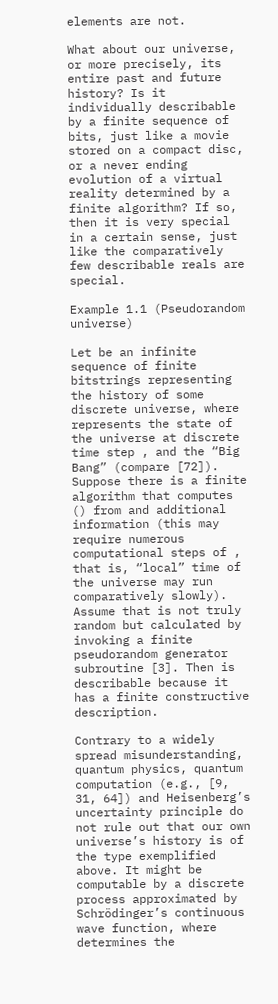elements are not.

What about our universe, or more precisely, its entire past and future history? Is it individually describable by a finite sequence of bits, just like a movie stored on a compact disc, or a never ending evolution of a virtual reality determined by a finite algorithm? If so, then it is very special in a certain sense, just like the comparatively few describable reals are special.

Example 1.1 (Pseudorandom universe)

Let be an infinite sequence of finite bitstrings representing the history of some discrete universe, where represents the state of the universe at discrete time step , and the “Big Bang” (compare [72]). Suppose there is a finite algorithm that computes () from and additional information (this may require numerous computational steps of , that is, “local” time of the universe may run comparatively slowly). Assume that is not truly random but calculated by invoking a finite pseudorandom generator subroutine [3]. Then is describable because it has a finite constructive description.

Contrary to a widely spread misunderstanding, quantum physics, quantum computation (e.g., [9, 31, 64]) and Heisenberg’s uncertainty principle do not rule out that our own universe’s history is of the type exemplified above. It might be computable by a discrete process approximated by Schrödinger’s continuous wave function, where determines the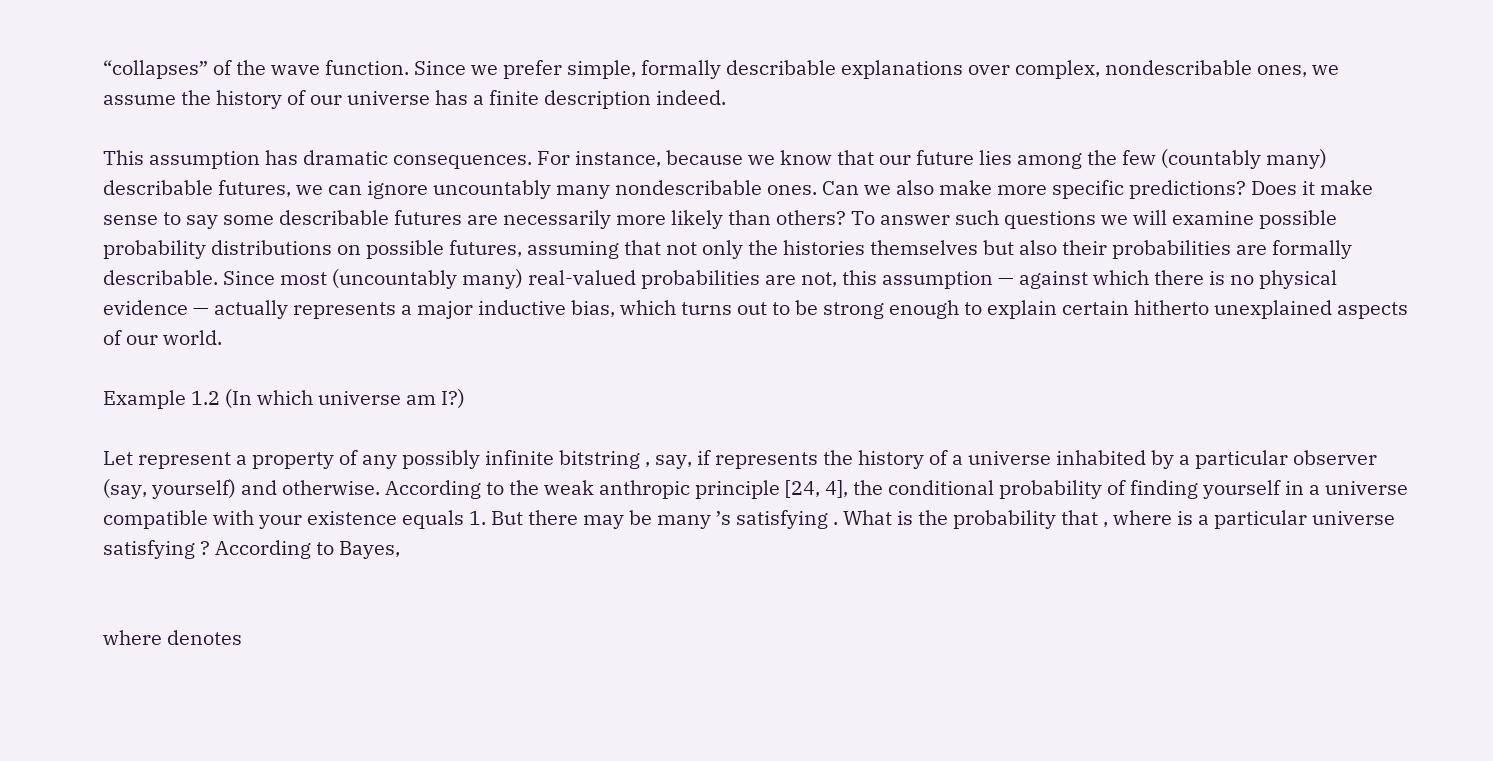“collapses” of the wave function. Since we prefer simple, formally describable explanations over complex, nondescribable ones, we assume the history of our universe has a finite description indeed.

This assumption has dramatic consequences. For instance, because we know that our future lies among the few (countably many) describable futures, we can ignore uncountably many nondescribable ones. Can we also make more specific predictions? Does it make sense to say some describable futures are necessarily more likely than others? To answer such questions we will examine possible probability distributions on possible futures, assuming that not only the histories themselves but also their probabilities are formally describable. Since most (uncountably many) real-valued probabilities are not, this assumption — against which there is no physical evidence — actually represents a major inductive bias, which turns out to be strong enough to explain certain hitherto unexplained aspects of our world.

Example 1.2 (In which universe am I?)

Let represent a property of any possibly infinite bitstring , say, if represents the history of a universe inhabited by a particular observer (say, yourself) and otherwise. According to the weak anthropic principle [24, 4], the conditional probability of finding yourself in a universe compatible with your existence equals 1. But there may be many ’s satisfying . What is the probability that , where is a particular universe satisfying ? According to Bayes,


where denotes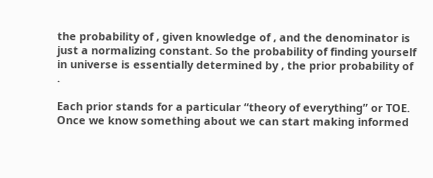the probability of , given knowledge of , and the denominator is just a normalizing constant. So the probability of finding yourself in universe is essentially determined by , the prior probability of .

Each prior stands for a particular “theory of everything” or TOE. Once we know something about we can start making informed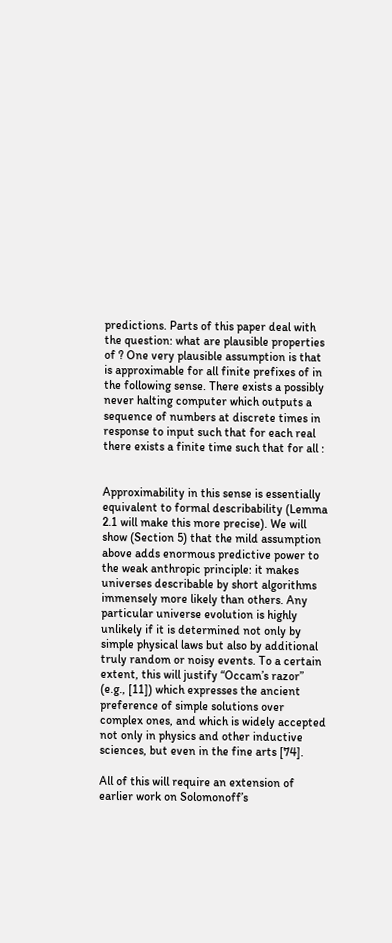predictions. Parts of this paper deal with the question: what are plausible properties of ? One very plausible assumption is that is approximable for all finite prefixes of in the following sense. There exists a possibly never halting computer which outputs a sequence of numbers at discrete times in response to input such that for each real there exists a finite time such that for all :


Approximability in this sense is essentially equivalent to formal describability (Lemma 2.1 will make this more precise). We will show (Section 5) that the mild assumption above adds enormous predictive power to the weak anthropic principle: it makes universes describable by short algorithms immensely more likely than others. Any particular universe evolution is highly unlikely if it is determined not only by simple physical laws but also by additional truly random or noisy events. To a certain extent, this will justify “Occam’s razor” (e.g., [11]) which expresses the ancient preference of simple solutions over complex ones, and which is widely accepted not only in physics and other inductive sciences, but even in the fine arts [74].

All of this will require an extension of earlier work on Solomonoff’s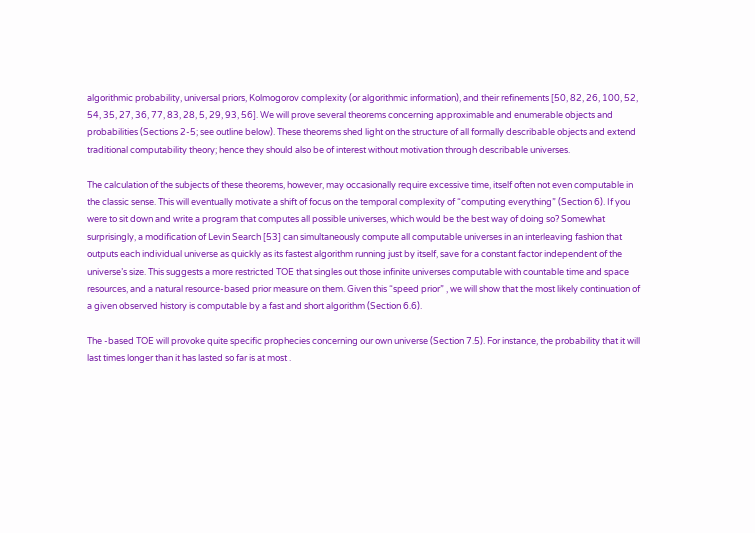algorithmic probability, universal priors, Kolmogorov complexity (or algorithmic information), and their refinements [50, 82, 26, 100, 52, 54, 35, 27, 36, 77, 83, 28, 5, 29, 93, 56]. We will prove several theorems concerning approximable and enumerable objects and probabilities (Sections 2-5; see outline below). These theorems shed light on the structure of all formally describable objects and extend traditional computability theory; hence they should also be of interest without motivation through describable universes.

The calculation of the subjects of these theorems, however, may occasionally require excessive time, itself often not even computable in the classic sense. This will eventually motivate a shift of focus on the temporal complexity of “computing everything” (Section 6). If you were to sit down and write a program that computes all possible universes, which would be the best way of doing so? Somewhat surprisingly, a modification of Levin Search [53] can simultaneously compute all computable universes in an interleaving fashion that outputs each individual universe as quickly as its fastest algorithm running just by itself, save for a constant factor independent of the universe’s size. This suggests a more restricted TOE that singles out those infinite universes computable with countable time and space resources, and a natural resource-based prior measure on them. Given this “speed prior” , we will show that the most likely continuation of a given observed history is computable by a fast and short algorithm (Section 6.6).

The -based TOE will provoke quite specific prophecies concerning our own universe (Section 7.5). For instance, the probability that it will last times longer than it has lasted so far is at most .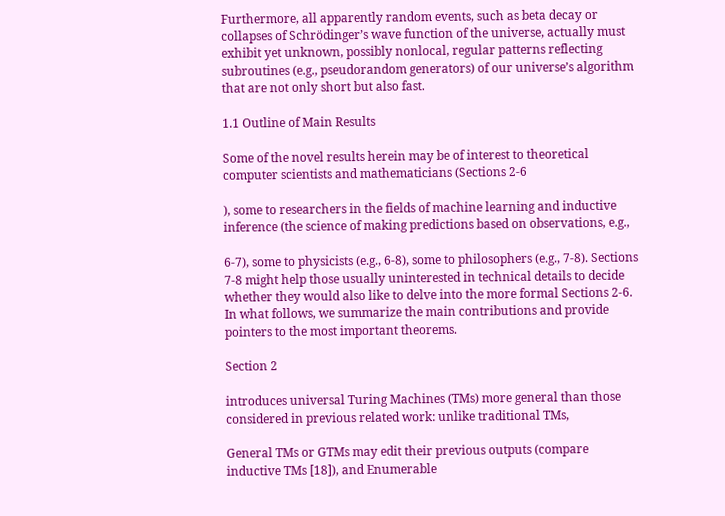Furthermore, all apparently random events, such as beta decay or collapses of Schrödinger’s wave function of the universe, actually must exhibit yet unknown, possibly nonlocal, regular patterns reflecting subroutines (e.g., pseudorandom generators) of our universe’s algorithm that are not only short but also fast.

1.1 Outline of Main Results

Some of the novel results herein may be of interest to theoretical computer scientists and mathematicians (Sections 2-6

), some to researchers in the fields of machine learning and inductive inference (the science of making predictions based on observations, e.g.,

6-7), some to physicists (e.g., 6-8), some to philosophers (e.g., 7-8). Sections 7-8 might help those usually uninterested in technical details to decide whether they would also like to delve into the more formal Sections 2-6. In what follows, we summarize the main contributions and provide pointers to the most important theorems.

Section 2

introduces universal Turing Machines (TMs) more general than those considered in previous related work: unlike traditional TMs,

General TMs or GTMs may edit their previous outputs (compare inductive TMs [18]), and Enumerable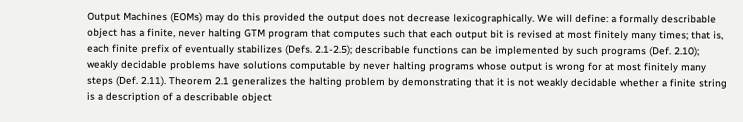Output Machines (EOMs) may do this provided the output does not decrease lexicographically. We will define: a formally describable object has a finite, never halting GTM program that computes such that each output bit is revised at most finitely many times; that is, each finite prefix of eventually stabilizes (Defs. 2.1-2.5); describable functions can be implemented by such programs (Def. 2.10); weakly decidable problems have solutions computable by never halting programs whose output is wrong for at most finitely many steps (Def. 2.11). Theorem 2.1 generalizes the halting problem by demonstrating that it is not weakly decidable whether a finite string is a description of a describable object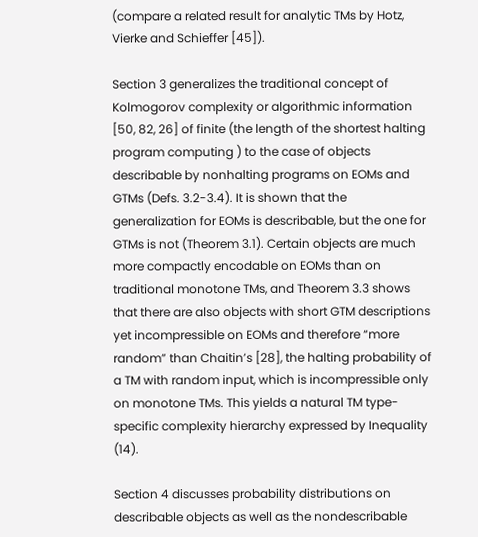(compare a related result for analytic TMs by Hotz, Vierke and Schieffer [45]).

Section 3 generalizes the traditional concept of Kolmogorov complexity or algorithmic information [50, 82, 26] of finite (the length of the shortest halting program computing ) to the case of objects describable by nonhalting programs on EOMs and GTMs (Defs. 3.2-3.4). It is shown that the generalization for EOMs is describable, but the one for GTMs is not (Theorem 3.1). Certain objects are much more compactly encodable on EOMs than on traditional monotone TMs, and Theorem 3.3 shows that there are also objects with short GTM descriptions yet incompressible on EOMs and therefore “more random” than Chaitin’s [28], the halting probability of a TM with random input, which is incompressible only on monotone TMs. This yields a natural TM type-specific complexity hierarchy expressed by Inequality (14).

Section 4 discusses probability distributions on describable objects as well as the nondescribable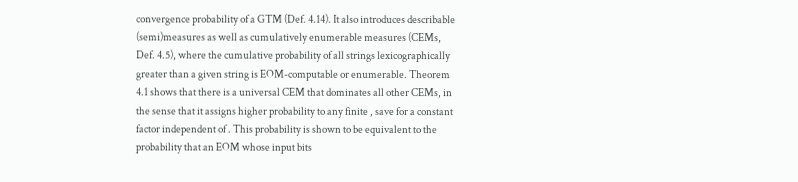convergence probability of a GTM (Def. 4.14). It also introduces describable (semi)measures as well as cumulatively enumerable measures (CEMs, Def. 4.5), where the cumulative probability of all strings lexicographically greater than a given string is EOM-computable or enumerable. Theorem 4.1 shows that there is a universal CEM that dominates all other CEMs, in the sense that it assigns higher probability to any finite , save for a constant factor independent of . This probability is shown to be equivalent to the probability that an EOM whose input bits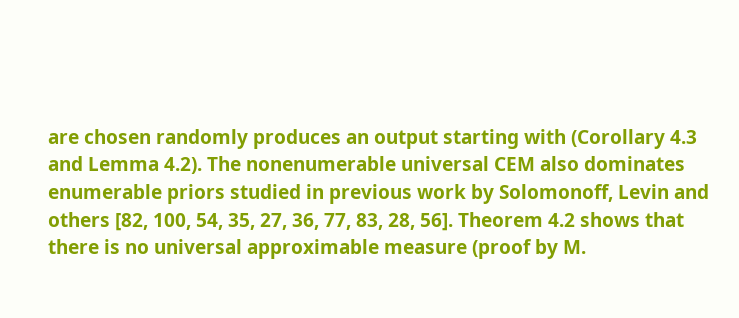are chosen randomly produces an output starting with (Corollary 4.3 and Lemma 4.2). The nonenumerable universal CEM also dominates enumerable priors studied in previous work by Solomonoff, Levin and others [82, 100, 54, 35, 27, 36, 77, 83, 28, 56]. Theorem 4.2 shows that there is no universal approximable measure (proof by M.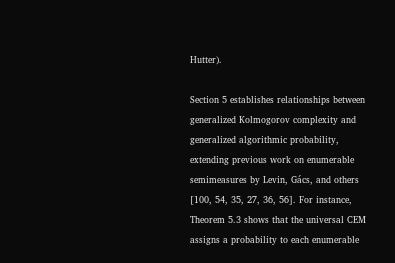Hutter).

Section 5 establishes relationships between generalized Kolmogorov complexity and generalized algorithmic probability, extending previous work on enumerable semimeasures by Levin, Gács, and others [100, 54, 35, 27, 36, 56]. For instance, Theorem 5.3 shows that the universal CEM assigns a probability to each enumerable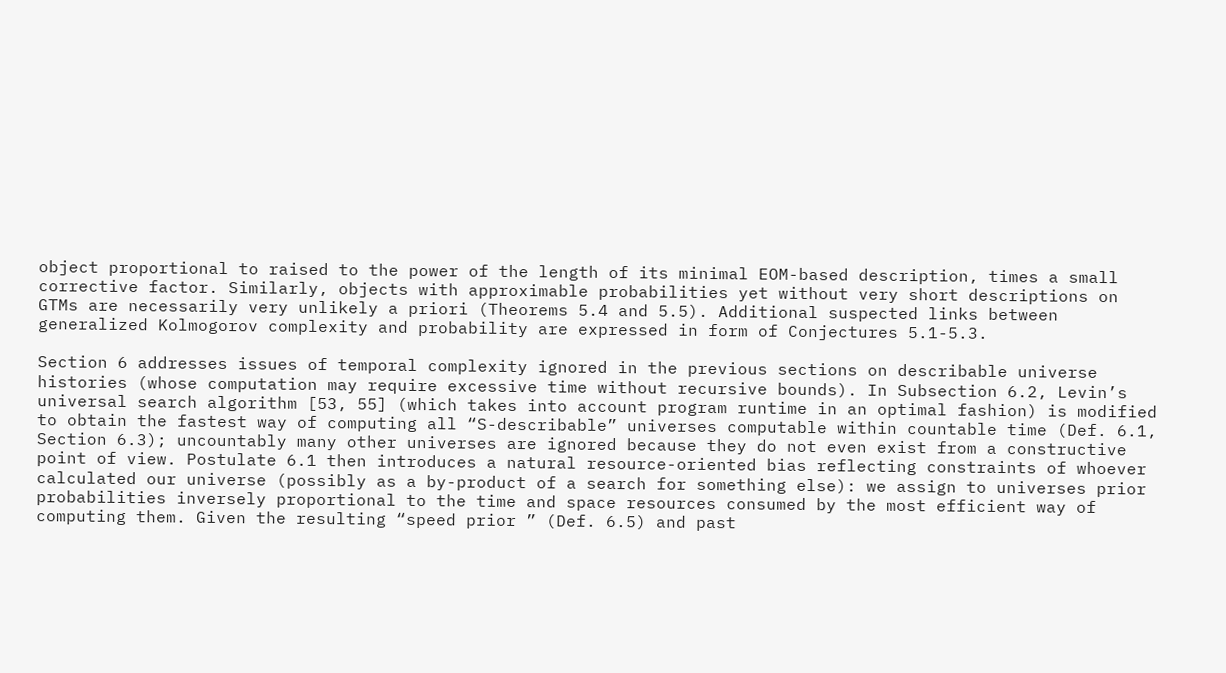object proportional to raised to the power of the length of its minimal EOM-based description, times a small corrective factor. Similarly, objects with approximable probabilities yet without very short descriptions on GTMs are necessarily very unlikely a priori (Theorems 5.4 and 5.5). Additional suspected links between generalized Kolmogorov complexity and probability are expressed in form of Conjectures 5.1-5.3.

Section 6 addresses issues of temporal complexity ignored in the previous sections on describable universe histories (whose computation may require excessive time without recursive bounds). In Subsection 6.2, Levin’s universal search algorithm [53, 55] (which takes into account program runtime in an optimal fashion) is modified to obtain the fastest way of computing all “S-describable” universes computable within countable time (Def. 6.1, Section 6.3); uncountably many other universes are ignored because they do not even exist from a constructive point of view. Postulate 6.1 then introduces a natural resource-oriented bias reflecting constraints of whoever calculated our universe (possibly as a by-product of a search for something else): we assign to universes prior probabilities inversely proportional to the time and space resources consumed by the most efficient way of computing them. Given the resulting “speed prior ” (Def. 6.5) and past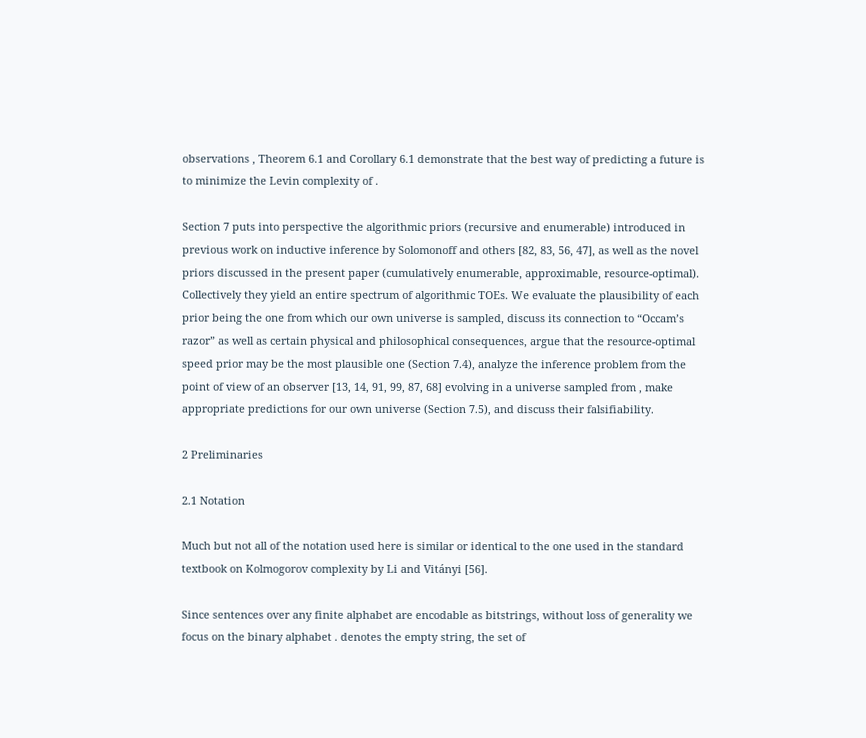observations , Theorem 6.1 and Corollary 6.1 demonstrate that the best way of predicting a future is to minimize the Levin complexity of .

Section 7 puts into perspective the algorithmic priors (recursive and enumerable) introduced in previous work on inductive inference by Solomonoff and others [82, 83, 56, 47], as well as the novel priors discussed in the present paper (cumulatively enumerable, approximable, resource-optimal). Collectively they yield an entire spectrum of algorithmic TOEs. We evaluate the plausibility of each prior being the one from which our own universe is sampled, discuss its connection to “Occam’s razor” as well as certain physical and philosophical consequences, argue that the resource-optimal speed prior may be the most plausible one (Section 7.4), analyze the inference problem from the point of view of an observer [13, 14, 91, 99, 87, 68] evolving in a universe sampled from , make appropriate predictions for our own universe (Section 7.5), and discuss their falsifiability.

2 Preliminaries

2.1 Notation

Much but not all of the notation used here is similar or identical to the one used in the standard textbook on Kolmogorov complexity by Li and Vitányi [56].

Since sentences over any finite alphabet are encodable as bitstrings, without loss of generality we focus on the binary alphabet . denotes the empty string, the set of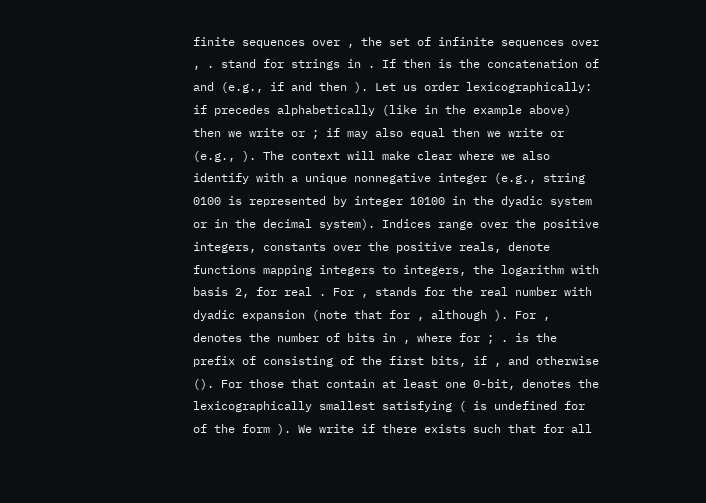finite sequences over , the set of infinite sequences over , . stand for strings in . If then is the concatenation of and (e.g., if and then ). Let us order lexicographically: if precedes alphabetically (like in the example above) then we write or ; if may also equal then we write or (e.g., ). The context will make clear where we also identify with a unique nonnegative integer (e.g., string 0100 is represented by integer 10100 in the dyadic system or in the decimal system). Indices range over the positive integers, constants over the positive reals, denote functions mapping integers to integers, the logarithm with basis 2, for real . For , stands for the real number with dyadic expansion (note that for , although ). For , denotes the number of bits in , where for ; . is the prefix of consisting of the first bits, if , and otherwise (). For those that contain at least one 0-bit, denotes the lexicographically smallest satisfying ( is undefined for of the form ). We write if there exists such that for all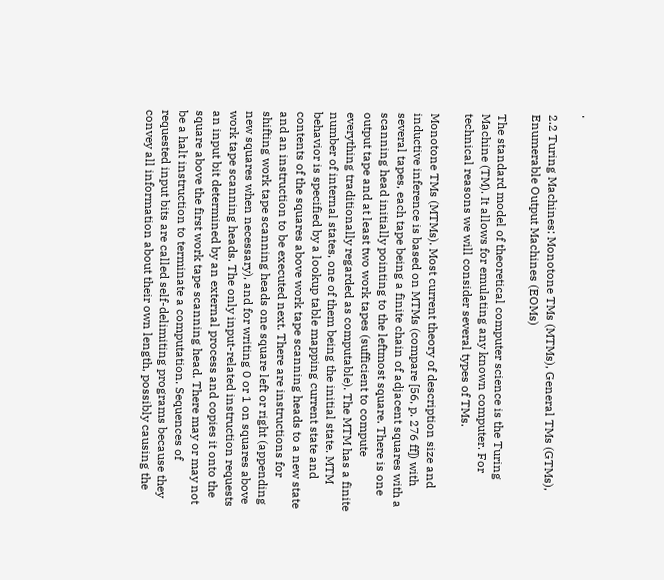.

2.2 Turing Machines: Monotone TMs (MTMs), General TMs (GTMs), Enumerable Output Machines (EOMs)

The standard model of theoretical computer science is the Turing Machine (TM). It allows for emulating any known computer. For technical reasons we will consider several types of TMs.

Monotone TMs (MTMs). Most current theory of description size and inductive inference is based on MTMs (compare [56, p. 276 ff]) with several tapes, each tape being a finite chain of adjacent squares with a scanning head initially pointing to the leftmost square. There is one output tape and at least two work tapes (sufficient to compute everything traditionally regarded as computable). The MTM has a finite number of internal states, one of them being the initial state. MTM behavior is specified by a lookup table mapping current state and contents of the squares above work tape scanning heads to a new state and an instruction to be executed next. There are instructions for shifting work tape scanning heads one square left or right (appending new squares when necessary), and for writing 0 or 1 on squares above work tape scanning heads. The only input-related instruction requests an input bit determined by an external process and copies it onto the square above the first work tape scanning head. There may or may not be a halt instruction to terminate a computation. Sequences of requested input bits are called self-delimiting programs because they convey all information about their own length, possibly causing the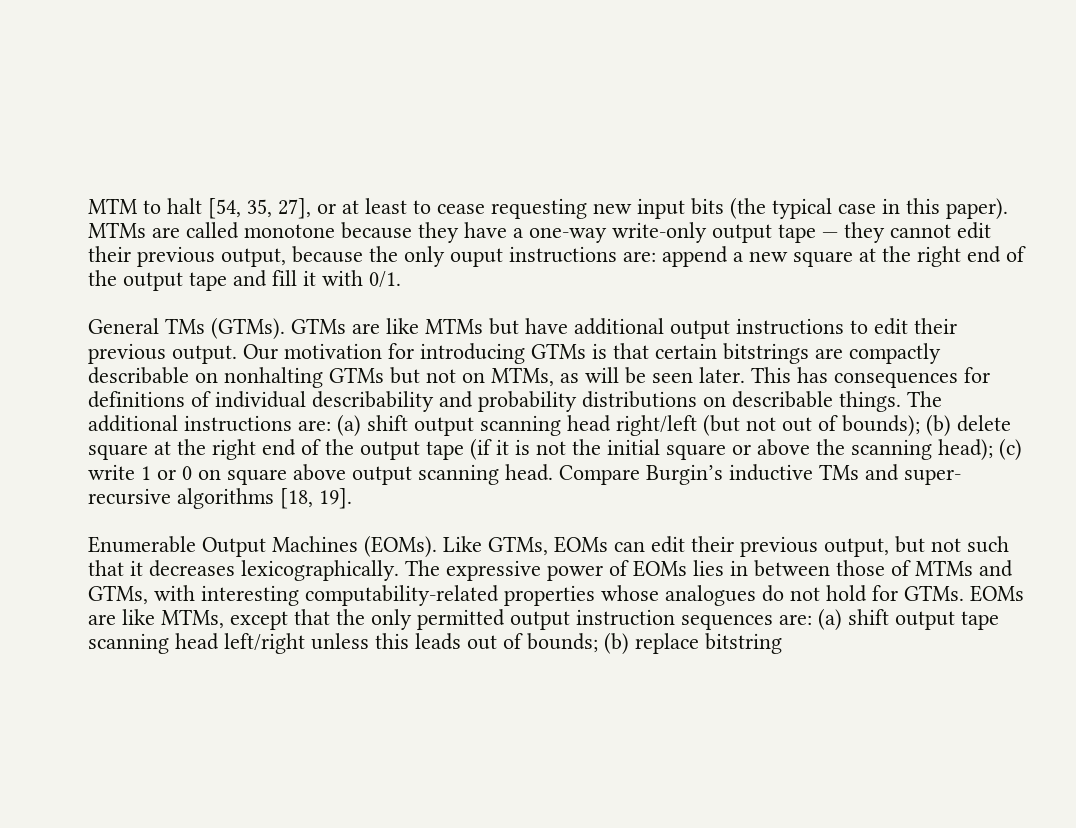MTM to halt [54, 35, 27], or at least to cease requesting new input bits (the typical case in this paper). MTMs are called monotone because they have a one-way write-only output tape — they cannot edit their previous output, because the only ouput instructions are: append a new square at the right end of the output tape and fill it with 0/1.

General TMs (GTMs). GTMs are like MTMs but have additional output instructions to edit their previous output. Our motivation for introducing GTMs is that certain bitstrings are compactly describable on nonhalting GTMs but not on MTMs, as will be seen later. This has consequences for definitions of individual describability and probability distributions on describable things. The additional instructions are: (a) shift output scanning head right/left (but not out of bounds); (b) delete square at the right end of the output tape (if it is not the initial square or above the scanning head); (c) write 1 or 0 on square above output scanning head. Compare Burgin’s inductive TMs and super-recursive algorithms [18, 19].

Enumerable Output Machines (EOMs). Like GTMs, EOMs can edit their previous output, but not such that it decreases lexicographically. The expressive power of EOMs lies in between those of MTMs and GTMs, with interesting computability-related properties whose analogues do not hold for GTMs. EOMs are like MTMs, except that the only permitted output instruction sequences are: (a) shift output tape scanning head left/right unless this leads out of bounds; (b) replace bitstring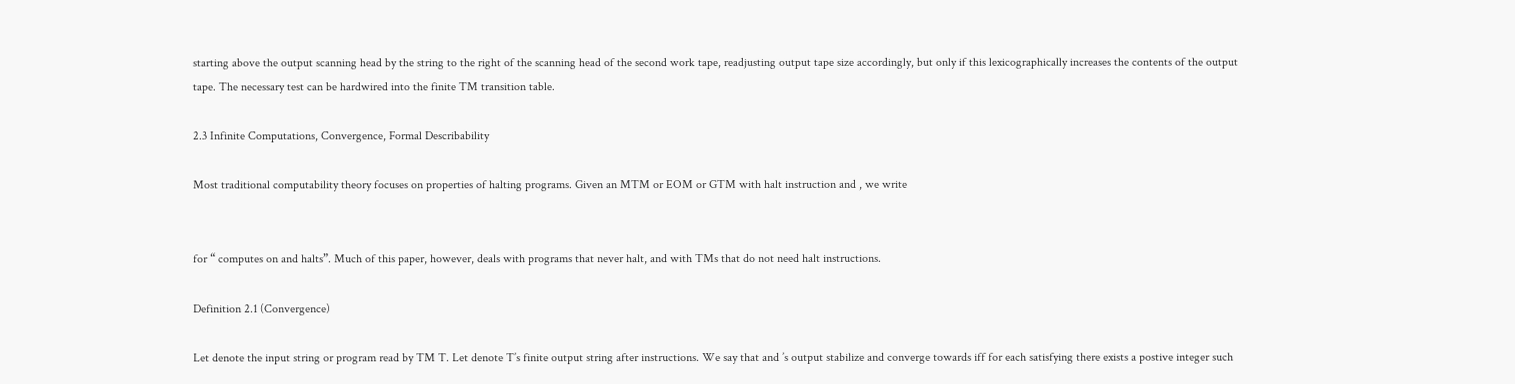starting above the output scanning head by the string to the right of the scanning head of the second work tape, readjusting output tape size accordingly, but only if this lexicographically increases the contents of the output tape. The necessary test can be hardwired into the finite TM transition table.

2.3 Infinite Computations, Convergence, Formal Describability

Most traditional computability theory focuses on properties of halting programs. Given an MTM or EOM or GTM with halt instruction and , we write


for “ computes on and halts”. Much of this paper, however, deals with programs that never halt, and with TMs that do not need halt instructions.

Definition 2.1 (Convergence)

Let denote the input string or program read by TM T. Let denote T’s finite output string after instructions. We say that and ’s output stabilize and converge towards iff for each satisfying there exists a postive integer such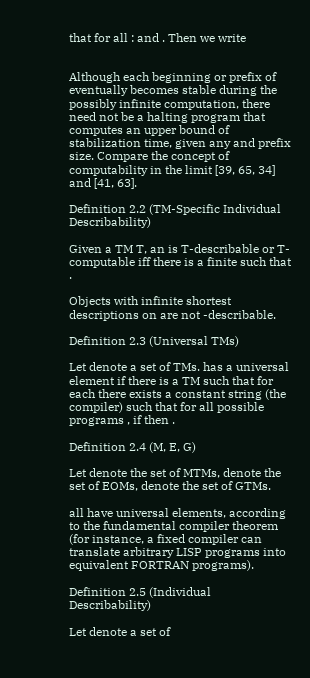that for all : and . Then we write


Although each beginning or prefix of eventually becomes stable during the possibly infinite computation, there need not be a halting program that computes an upper bound of stabilization time, given any and prefix size. Compare the concept of computability in the limit [39, 65, 34] and [41, 63].

Definition 2.2 (TM-Specific Individual Describability)

Given a TM T, an is T-describable or T-computable iff there is a finite such that .

Objects with infinite shortest descriptions on are not -describable.

Definition 2.3 (Universal TMs)

Let denote a set of TMs. has a universal element if there is a TM such that for each there exists a constant string (the compiler) such that for all possible programs , if then .

Definition 2.4 (M, E, G)

Let denote the set of MTMs, denote the set of EOMs, denote the set of GTMs.

all have universal elements, according to the fundamental compiler theorem (for instance, a fixed compiler can translate arbitrary LISP programs into equivalent FORTRAN programs).

Definition 2.5 (Individual Describability)

Let denote a set of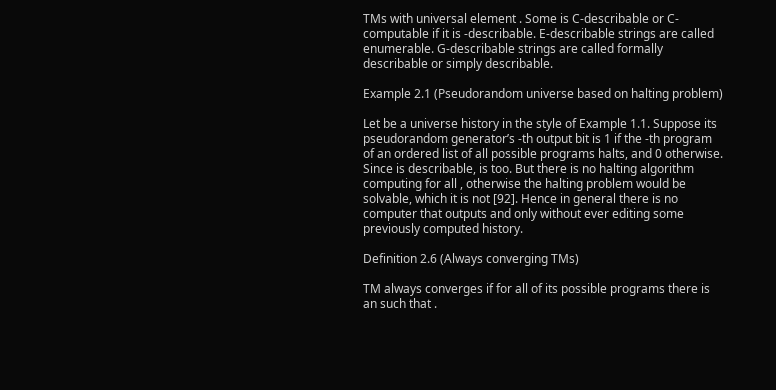TMs with universal element . Some is C-describable or C-computable if it is -describable. E-describable strings are called enumerable. G-describable strings are called formally describable or simply describable.

Example 2.1 (Pseudorandom universe based on halting problem)

Let be a universe history in the style of Example 1.1. Suppose its pseudorandom generator’s -th output bit is 1 if the -th program of an ordered list of all possible programs halts, and 0 otherwise. Since is describable, is too. But there is no halting algorithm computing for all , otherwise the halting problem would be solvable, which it is not [92]. Hence in general there is no computer that outputs and only without ever editing some previously computed history.

Definition 2.6 (Always converging TMs)

TM always converges if for all of its possible programs there is an such that .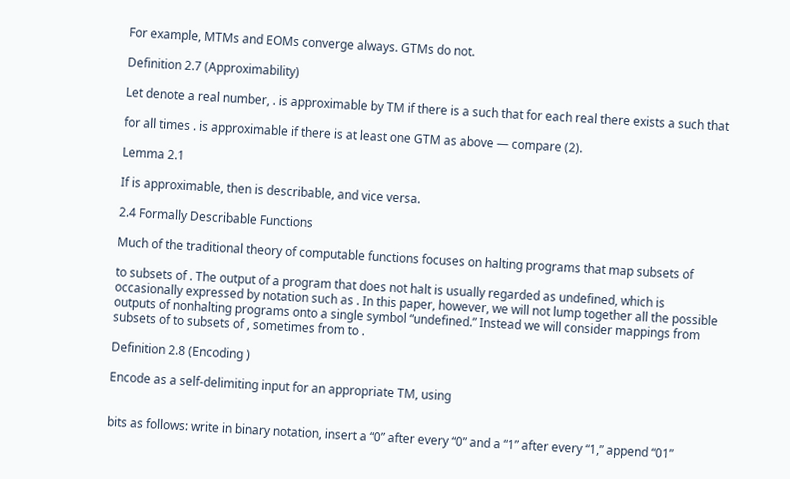For example, MTMs and EOMs converge always. GTMs do not.

Definition 2.7 (Approximability)

Let denote a real number, . is approximable by TM if there is a such that for each real there exists a such that

for all times . is approximable if there is at least one GTM as above — compare (2).

Lemma 2.1

If is approximable, then is describable, and vice versa.

2.4 Formally Describable Functions

Much of the traditional theory of computable functions focuses on halting programs that map subsets of

to subsets of . The output of a program that does not halt is usually regarded as undefined, which is occasionally expressed by notation such as . In this paper, however, we will not lump together all the possible outputs of nonhalting programs onto a single symbol “undefined.” Instead we will consider mappings from subsets of to subsets of , sometimes from to .

Definition 2.8 (Encoding )

Encode as a self-delimiting input for an appropriate TM, using


bits as follows: write in binary notation, insert a “0” after every “0” and a “1” after every “1,” append “01”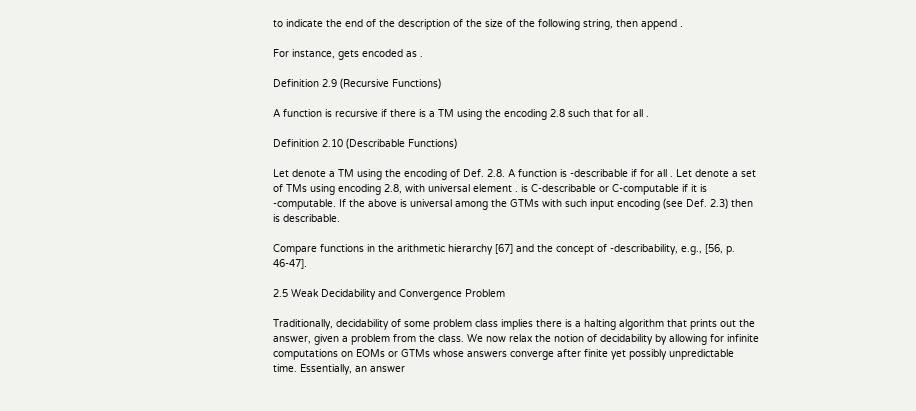to indicate the end of the description of the size of the following string, then append .

For instance, gets encoded as .

Definition 2.9 (Recursive Functions)

A function is recursive if there is a TM using the encoding 2.8 such that for all .

Definition 2.10 (Describable Functions)

Let denote a TM using the encoding of Def. 2.8. A function is -describable if for all . Let denote a set of TMs using encoding 2.8, with universal element . is C-describable or C-computable if it is -computable. If the above is universal among the GTMs with such input encoding (see Def. 2.3) then is describable.

Compare functions in the arithmetic hierarchy [67] and the concept of -describability, e.g., [56, p. 46-47].

2.5 Weak Decidability and Convergence Problem

Traditionally, decidability of some problem class implies there is a halting algorithm that prints out the answer, given a problem from the class. We now relax the notion of decidability by allowing for infinite computations on EOMs or GTMs whose answers converge after finite yet possibly unpredictable time. Essentially, an answer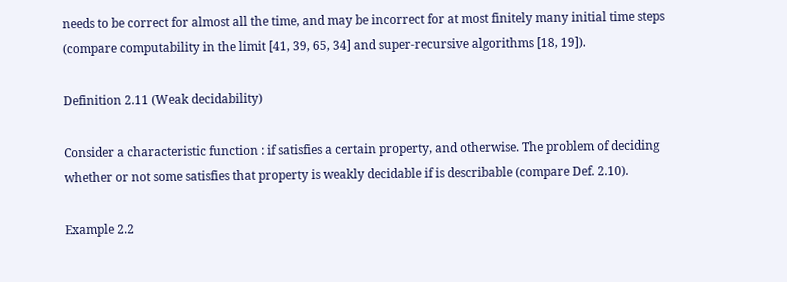needs to be correct for almost all the time, and may be incorrect for at most finitely many initial time steps (compare computability in the limit [41, 39, 65, 34] and super-recursive algorithms [18, 19]).

Definition 2.11 (Weak decidability)

Consider a characteristic function : if satisfies a certain property, and otherwise. The problem of deciding whether or not some satisfies that property is weakly decidable if is describable (compare Def. 2.10).

Example 2.2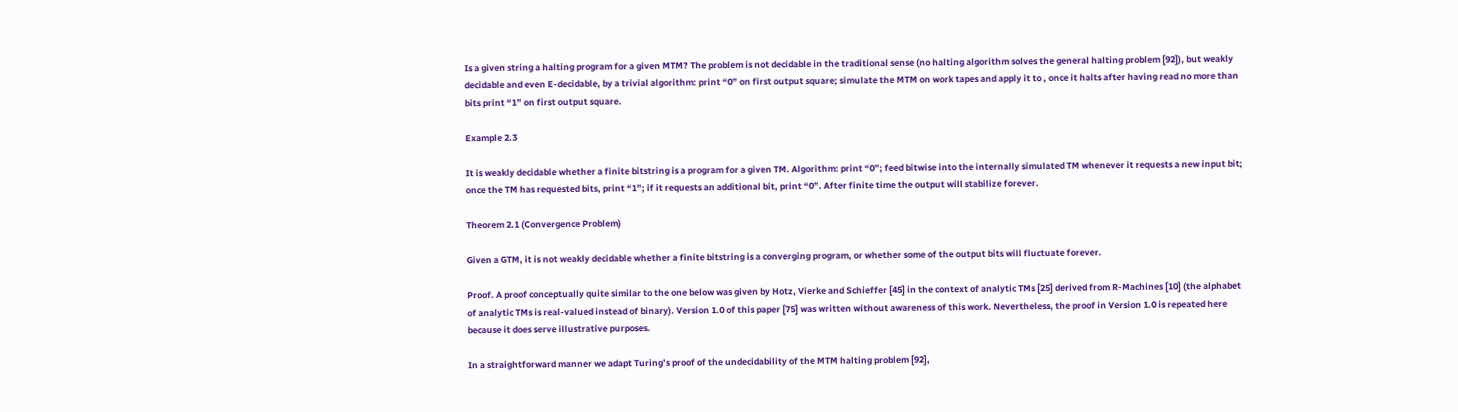Is a given string a halting program for a given MTM? The problem is not decidable in the traditional sense (no halting algorithm solves the general halting problem [92]), but weakly decidable and even E-decidable, by a trivial algorithm: print “0” on first output square; simulate the MTM on work tapes and apply it to , once it halts after having read no more than bits print “1” on first output square.

Example 2.3

It is weakly decidable whether a finite bitstring is a program for a given TM. Algorithm: print “0”; feed bitwise into the internally simulated TM whenever it requests a new input bit; once the TM has requested bits, print “1”; if it requests an additional bit, print “0”. After finite time the output will stabilize forever.

Theorem 2.1 (Convergence Problem)

Given a GTM, it is not weakly decidable whether a finite bitstring is a converging program, or whether some of the output bits will fluctuate forever.

Proof. A proof conceptually quite similar to the one below was given by Hotz, Vierke and Schieffer [45] in the context of analytic TMs [25] derived from R-Machines [10] (the alphabet of analytic TMs is real-valued instead of binary). Version 1.0 of this paper [75] was written without awareness of this work. Nevertheless, the proof in Version 1.0 is repeated here because it does serve illustrative purposes.

In a straightforward manner we adapt Turing’s proof of the undecidability of the MTM halting problem [92],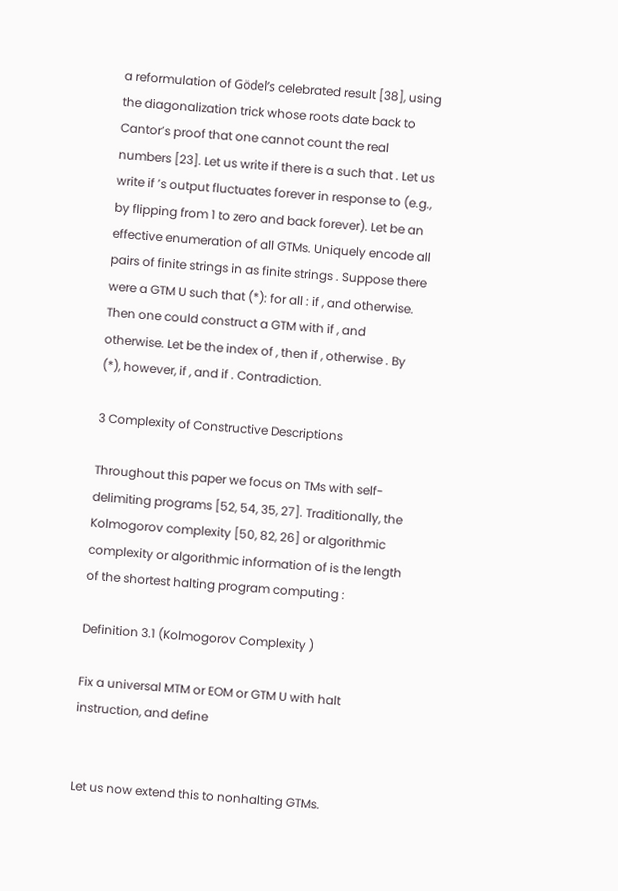a reformulation of Gödel’s celebrated result [38], using the diagonalization trick whose roots date back to Cantor’s proof that one cannot count the real numbers [23]. Let us write if there is a such that . Let us write if ’s output fluctuates forever in response to (e.g., by flipping from 1 to zero and back forever). Let be an effective enumeration of all GTMs. Uniquely encode all pairs of finite strings in as finite strings . Suppose there were a GTM U such that (*): for all : if , and otherwise. Then one could construct a GTM with if , and otherwise. Let be the index of , then if , otherwise . By (*), however, if , and if . Contradiction.

3 Complexity of Constructive Descriptions

Throughout this paper we focus on TMs with self-delimiting programs [52, 54, 35, 27]. Traditionally, the Kolmogorov complexity [50, 82, 26] or algorithmic complexity or algorithmic information of is the length of the shortest halting program computing :

Definition 3.1 (Kolmogorov Complexity )

Fix a universal MTM or EOM or GTM U with halt instruction, and define


Let us now extend this to nonhalting GTMs.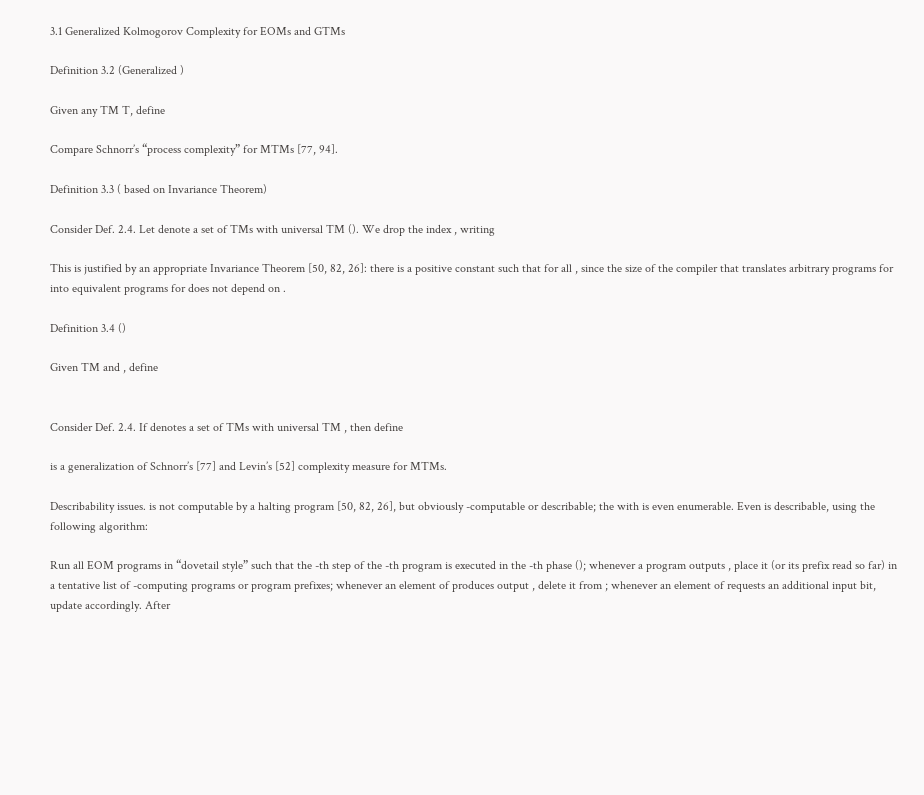3.1 Generalized Kolmogorov Complexity for EOMs and GTMs

Definition 3.2 (Generalized )

Given any TM T, define

Compare Schnorr’s “process complexity” for MTMs [77, 94].

Definition 3.3 ( based on Invariance Theorem)

Consider Def. 2.4. Let denote a set of TMs with universal TM (). We drop the index , writing

This is justified by an appropriate Invariance Theorem [50, 82, 26]: there is a positive constant such that for all , since the size of the compiler that translates arbitrary programs for into equivalent programs for does not depend on .

Definition 3.4 ()

Given TM and , define


Consider Def. 2.4. If denotes a set of TMs with universal TM , then define

is a generalization of Schnorr’s [77] and Levin’s [52] complexity measure for MTMs.

Describability issues. is not computable by a halting program [50, 82, 26], but obviously -computable or describable; the with is even enumerable. Even is describable, using the following algorithm:

Run all EOM programs in “dovetail style” such that the -th step of the -th program is executed in the -th phase (); whenever a program outputs , place it (or its prefix read so far) in a tentative list of -computing programs or program prefixes; whenever an element of produces output , delete it from ; whenever an element of requests an additional input bit, update accordingly. After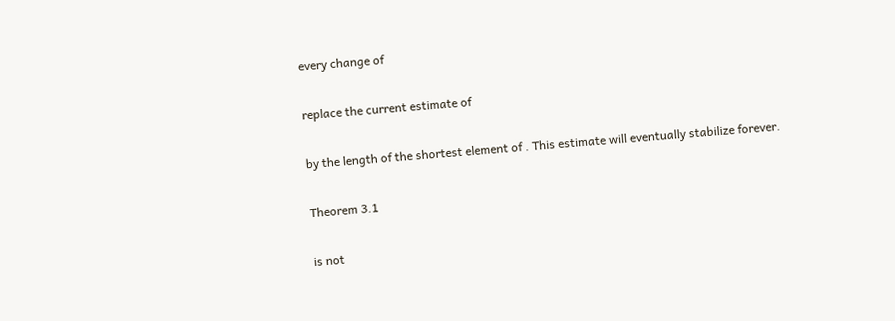every change of

replace the current estimate of

by the length of the shortest element of . This estimate will eventually stabilize forever.

Theorem 3.1

is not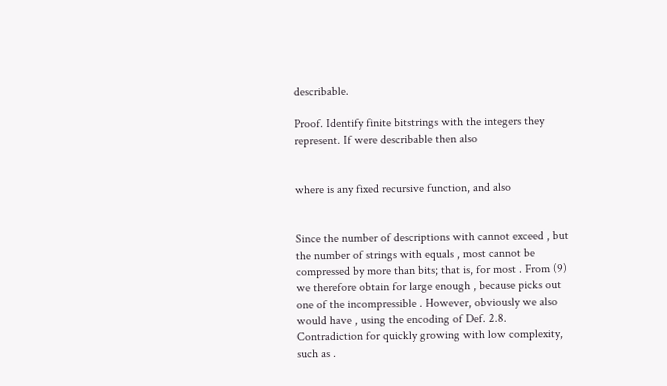describable.

Proof. Identify finite bitstrings with the integers they represent. If were describable then also


where is any fixed recursive function, and also


Since the number of descriptions with cannot exceed , but the number of strings with equals , most cannot be compressed by more than bits; that is, for most . From (9) we therefore obtain for large enough , because picks out one of the incompressible . However, obviously we also would have , using the encoding of Def. 2.8. Contradiction for quickly growing with low complexity, such as .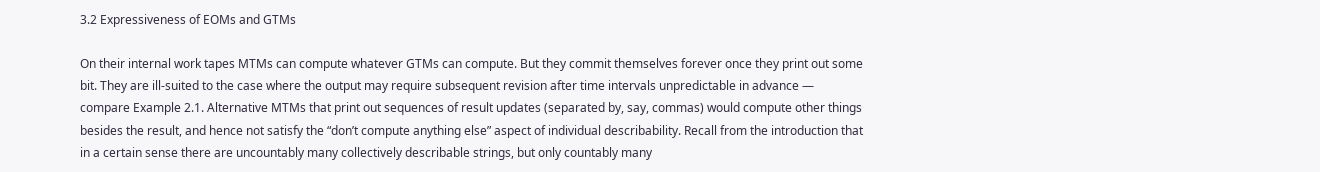3.2 Expressiveness of EOMs and GTMs

On their internal work tapes MTMs can compute whatever GTMs can compute. But they commit themselves forever once they print out some bit. They are ill-suited to the case where the output may require subsequent revision after time intervals unpredictable in advance — compare Example 2.1. Alternative MTMs that print out sequences of result updates (separated by, say, commas) would compute other things besides the result, and hence not satisfy the “don’t compute anything else” aspect of individual describability. Recall from the introduction that in a certain sense there are uncountably many collectively describable strings, but only countably many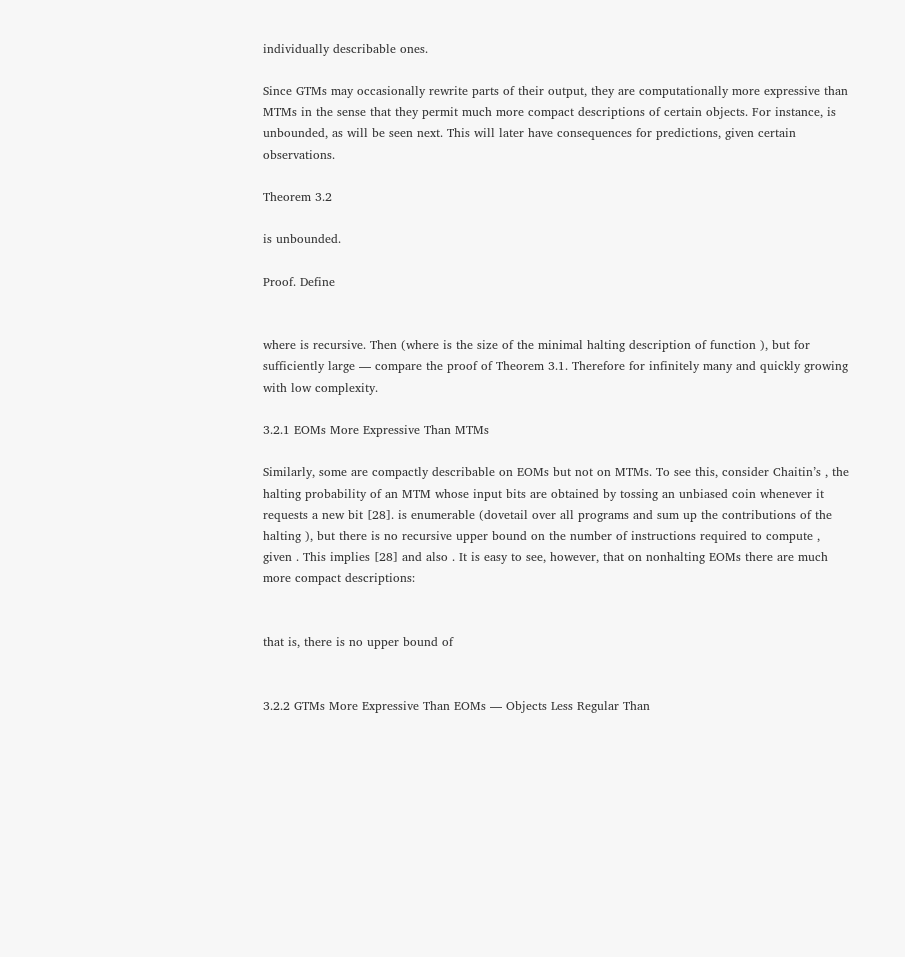individually describable ones.

Since GTMs may occasionally rewrite parts of their output, they are computationally more expressive than MTMs in the sense that they permit much more compact descriptions of certain objects. For instance, is unbounded, as will be seen next. This will later have consequences for predictions, given certain observations.

Theorem 3.2

is unbounded.

Proof. Define


where is recursive. Then (where is the size of the minimal halting description of function ), but for sufficiently large — compare the proof of Theorem 3.1. Therefore for infinitely many and quickly growing with low complexity.

3.2.1 EOMs More Expressive Than MTMs

Similarly, some are compactly describable on EOMs but not on MTMs. To see this, consider Chaitin’s , the halting probability of an MTM whose input bits are obtained by tossing an unbiased coin whenever it requests a new bit [28]. is enumerable (dovetail over all programs and sum up the contributions of the halting ), but there is no recursive upper bound on the number of instructions required to compute , given . This implies [28] and also . It is easy to see, however, that on nonhalting EOMs there are much more compact descriptions:


that is, there is no upper bound of


3.2.2 GTMs More Expressive Than EOMs — Objects Less Regular Than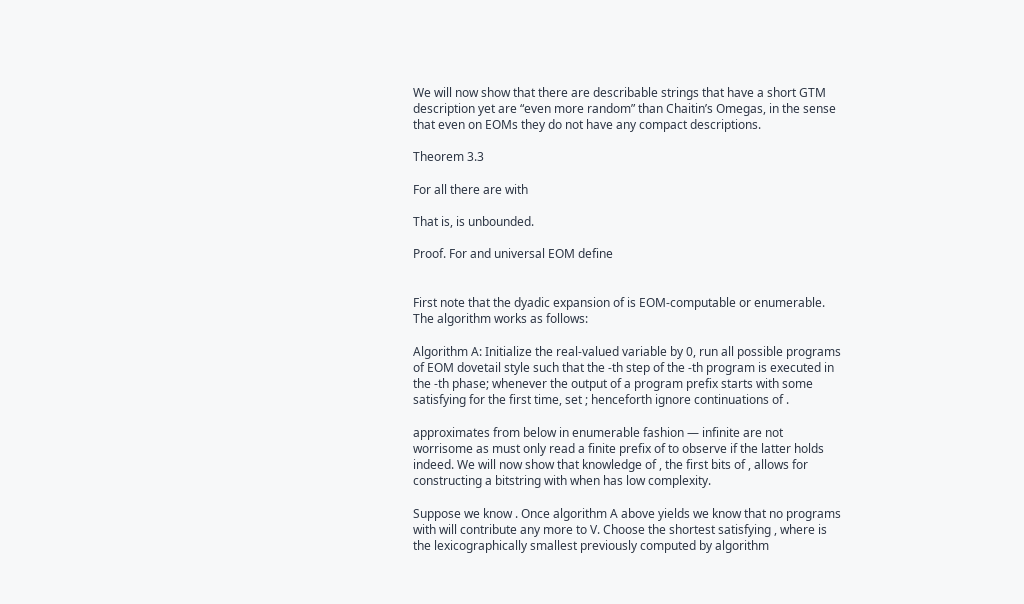We will now show that there are describable strings that have a short GTM description yet are “even more random” than Chaitin’s Omegas, in the sense that even on EOMs they do not have any compact descriptions.

Theorem 3.3

For all there are with

That is, is unbounded.

Proof. For and universal EOM define


First note that the dyadic expansion of is EOM-computable or enumerable. The algorithm works as follows:

Algorithm A: Initialize the real-valued variable by 0, run all possible programs of EOM dovetail style such that the -th step of the -th program is executed in the -th phase; whenever the output of a program prefix starts with some satisfying for the first time, set ; henceforth ignore continuations of .

approximates from below in enumerable fashion — infinite are not worrisome as must only read a finite prefix of to observe if the latter holds indeed. We will now show that knowledge of , the first bits of , allows for constructing a bitstring with when has low complexity.

Suppose we know . Once algorithm A above yields we know that no programs with will contribute any more to V. Choose the shortest satisfying , where is the lexicographically smallest previously computed by algorithm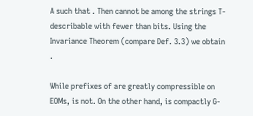A such that . Then cannot be among the strings T-describable with fewer than bits. Using the Invariance Theorem (compare Def. 3.3) we obtain .

While prefixes of are greatly compressible on EOMs, is not. On the other hand, is compactly G-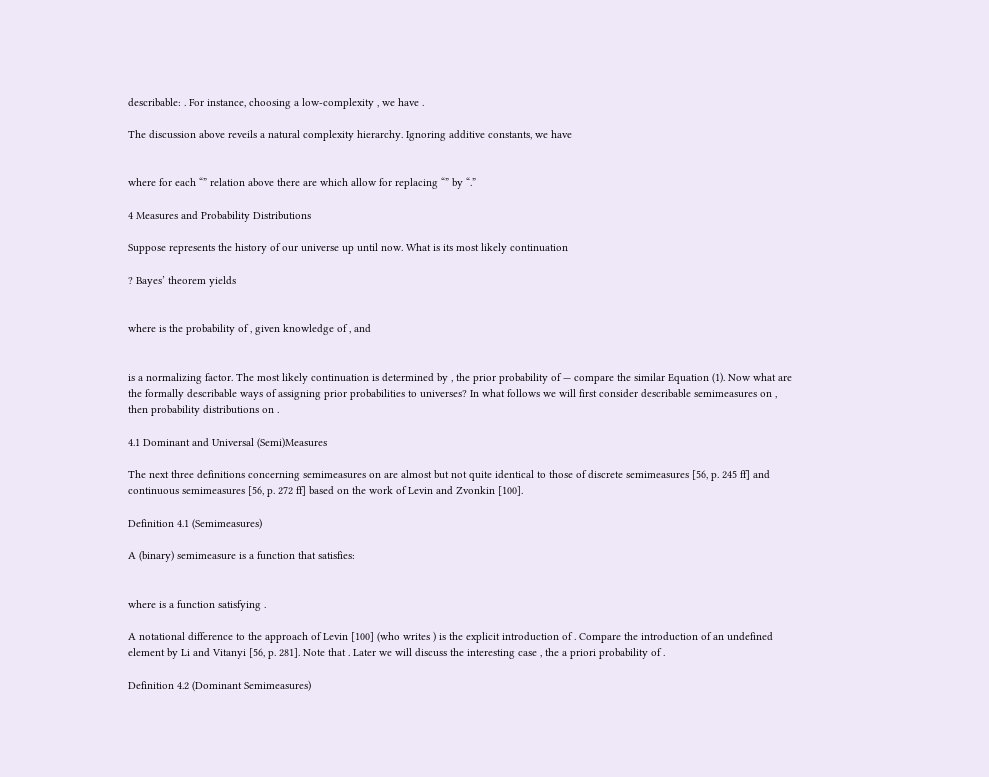describable: . For instance, choosing a low-complexity , we have .

The discussion above reveils a natural complexity hierarchy. Ignoring additive constants, we have


where for each “” relation above there are which allow for replacing “” by “.”

4 Measures and Probability Distributions

Suppose represents the history of our universe up until now. What is its most likely continuation

? Bayes’ theorem yields


where is the probability of , given knowledge of , and


is a normalizing factor. The most likely continuation is determined by , the prior probability of — compare the similar Equation (1). Now what are the formally describable ways of assigning prior probabilities to universes? In what follows we will first consider describable semimeasures on , then probability distributions on .

4.1 Dominant and Universal (Semi)Measures

The next three definitions concerning semimeasures on are almost but not quite identical to those of discrete semimeasures [56, p. 245 ff] and continuous semimeasures [56, p. 272 ff] based on the work of Levin and Zvonkin [100].

Definition 4.1 (Semimeasures)

A (binary) semimeasure is a function that satisfies:


where is a function satisfying .

A notational difference to the approach of Levin [100] (who writes ) is the explicit introduction of . Compare the introduction of an undefined element by Li and Vitanyi [56, p. 281]. Note that . Later we will discuss the interesting case , the a priori probability of .

Definition 4.2 (Dominant Semimeasures)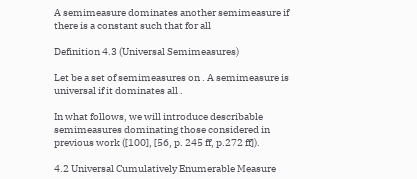A semimeasure dominates another semimeasure if there is a constant such that for all

Definition 4.3 (Universal Semimeasures)

Let be a set of semimeasures on . A semimeasure is universal if it dominates all .

In what follows, we will introduce describable semimeasures dominating those considered in previous work ([100], [56, p. 245 ff, p.272 ff]).

4.2 Universal Cumulatively Enumerable Measure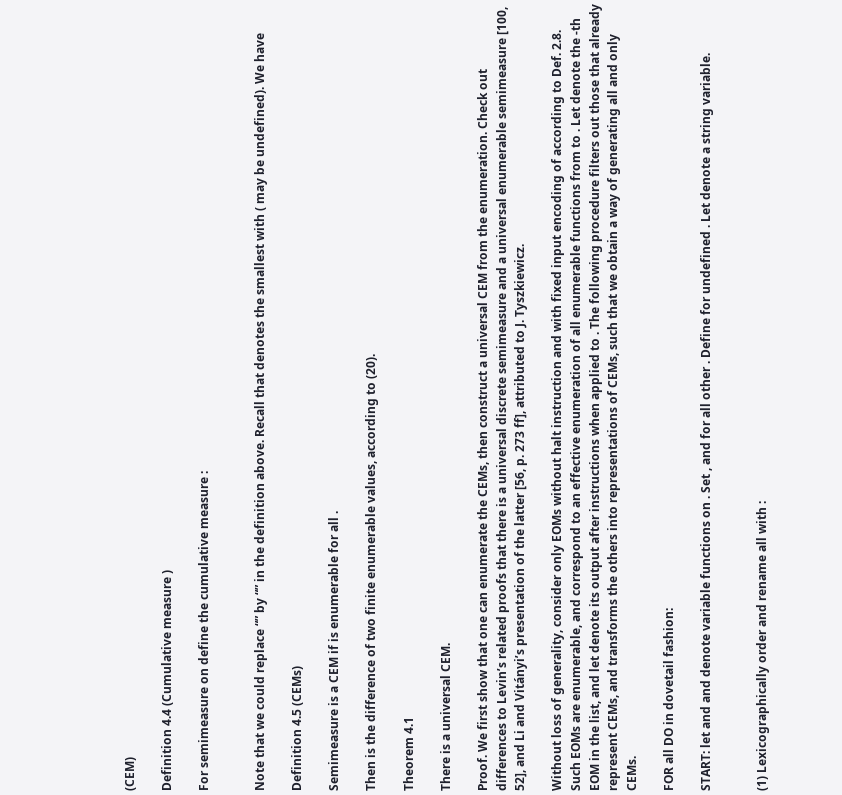(CEM)

Definition 4.4 (Cumulative measure )

For semimeasure on define the cumulative measure :


Note that we could replace “” by “” in the definition above. Recall that denotes the smallest with ( may be undefined). We have

Definition 4.5 (CEMs)

Semimeasure is a CEM if is enumerable for all .

Then is the difference of two finite enumerable values, according to (20).

Theorem 4.1

There is a universal CEM.

Proof. We first show that one can enumerate the CEMs, then construct a universal CEM from the enumeration. Check out differences to Levin’s related proofs that there is a universal discrete semimeasure and a universal enumerable semimeasure [100, 52], and Li and Vitányi’s presentation of the latter [56, p. 273 ff], attributed to J. Tyszkiewicz.

Without loss of generality, consider only EOMs without halt instruction and with fixed input encoding of according to Def. 2.8. Such EOMs are enumerable, and correspond to an effective enumeration of all enumerable functions from to . Let denote the -th EOM in the list, and let denote its output after instructions when applied to . The following procedure filters out those that already represent CEMs, and transforms the others into representations of CEMs, such that we obtain a way of generating all and only CEMs.

FOR all DO in dovetail fashion:

START: let and and denote variable functions on . Set , and for all other . Define for undefined . Let denote a string variable.


(1) Lexicographically order and rename all with :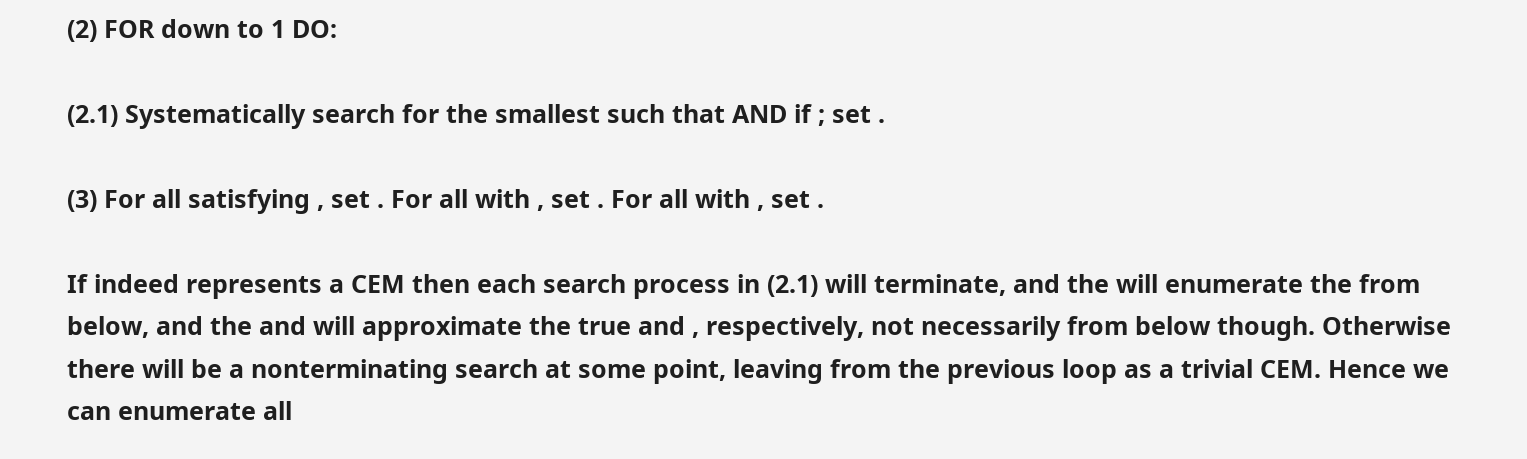(2) FOR down to 1 DO:

(2.1) Systematically search for the smallest such that AND if ; set .

(3) For all satisfying , set . For all with , set . For all with , set .

If indeed represents a CEM then each search process in (2.1) will terminate, and the will enumerate the from below, and the and will approximate the true and , respectively, not necessarily from below though. Otherwise there will be a nonterminating search at some point, leaving from the previous loop as a trivial CEM. Hence we can enumerate all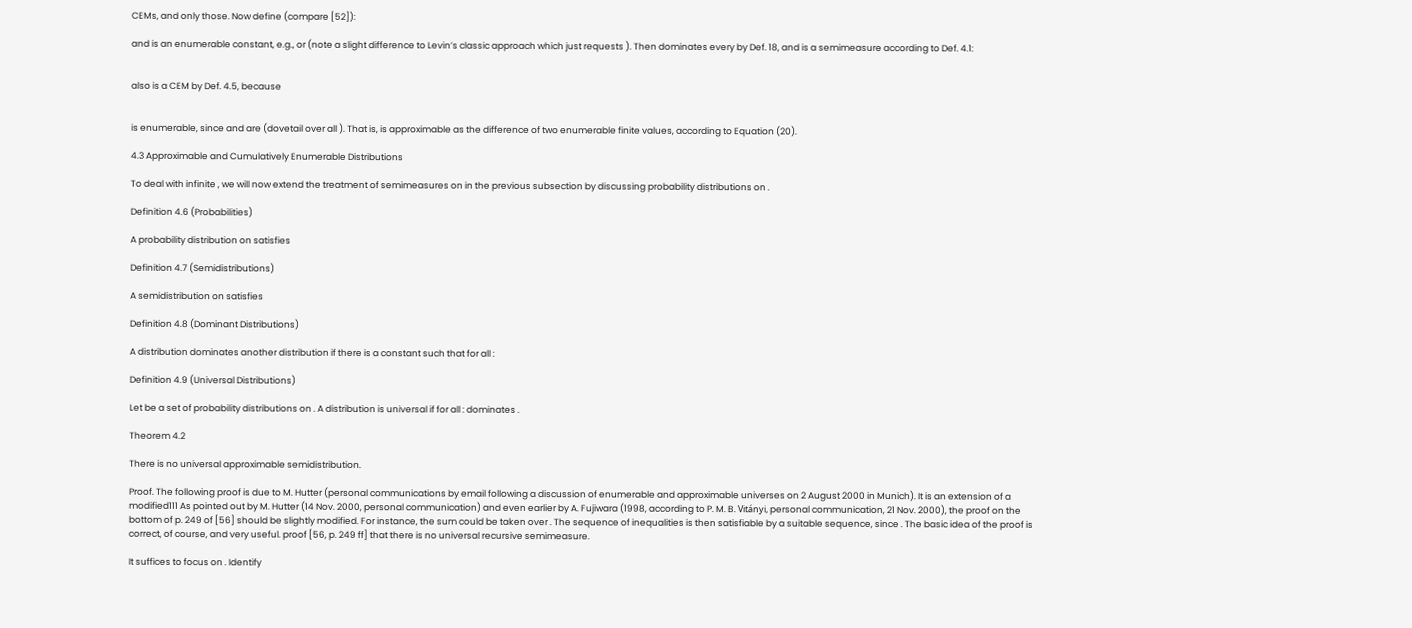CEMs, and only those. Now define (compare [52]):

and is an enumerable constant, e.g., or (note a slight difference to Levin’s classic approach which just requests ). Then dominates every by Def. 18, and is a semimeasure according to Def. 4.1:


also is a CEM by Def. 4.5, because


is enumerable, since and are (dovetail over all ). That is, is approximable as the difference of two enumerable finite values, according to Equation (20).

4.3 Approximable and Cumulatively Enumerable Distributions

To deal with infinite , we will now extend the treatment of semimeasures on in the previous subsection by discussing probability distributions on .

Definition 4.6 (Probabilities)

A probability distribution on satisfies

Definition 4.7 (Semidistributions)

A semidistribution on satisfies

Definition 4.8 (Dominant Distributions)

A distribution dominates another distribution if there is a constant such that for all :

Definition 4.9 (Universal Distributions)

Let be a set of probability distributions on . A distribution is universal if for all : dominates .

Theorem 4.2

There is no universal approximable semidistribution.

Proof. The following proof is due to M. Hutter (personal communications by email following a discussion of enumerable and approximable universes on 2 August 2000 in Munich). It is an extension of a modified111 As pointed out by M. Hutter (14 Nov. 2000, personal communication) and even earlier by A. Fujiwara (1998, according to P. M. B. Vitányi, personal communication, 21 Nov. 2000), the proof on the bottom of p. 249 of [56] should be slightly modified. For instance, the sum could be taken over . The sequence of inequalities is then satisfiable by a suitable sequence, since . The basic idea of the proof is correct, of course, and very useful. proof [56, p. 249 ff] that there is no universal recursive semimeasure.

It suffices to focus on . Identify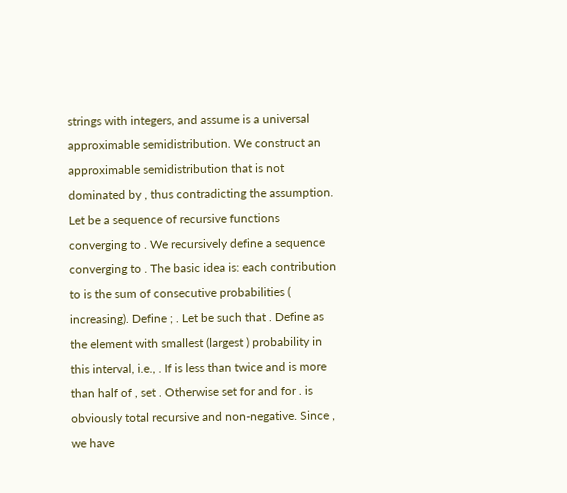strings with integers, and assume is a universal approximable semidistribution. We construct an approximable semidistribution that is not dominated by , thus contradicting the assumption. Let be a sequence of recursive functions converging to . We recursively define a sequence converging to . The basic idea is: each contribution to is the sum of consecutive probabilities ( increasing). Define ; . Let be such that . Define as the element with smallest (largest ) probability in this interval, i.e., . If is less than twice and is more than half of , set . Otherwise set for and for . is obviously total recursive and non-negative. Since , we have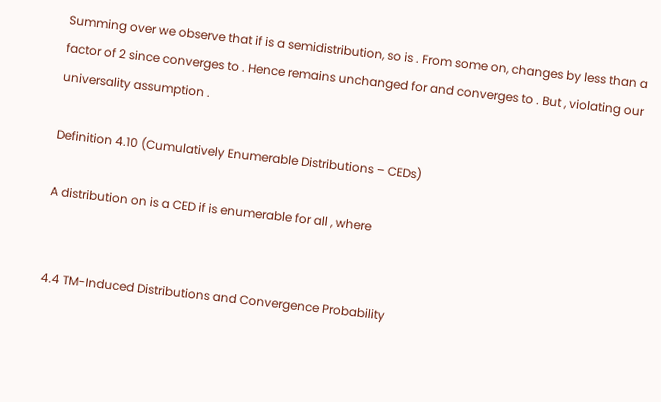Summing over we observe that if is a semidistribution, so is . From some on, changes by less than a factor of 2 since converges to . Hence remains unchanged for and converges to . But , violating our universality assumption .

Definition 4.10 (Cumulatively Enumerable Distributions – CEDs)

A distribution on is a CED if is enumerable for all , where


4.4 TM-Induced Distributions and Convergence Probability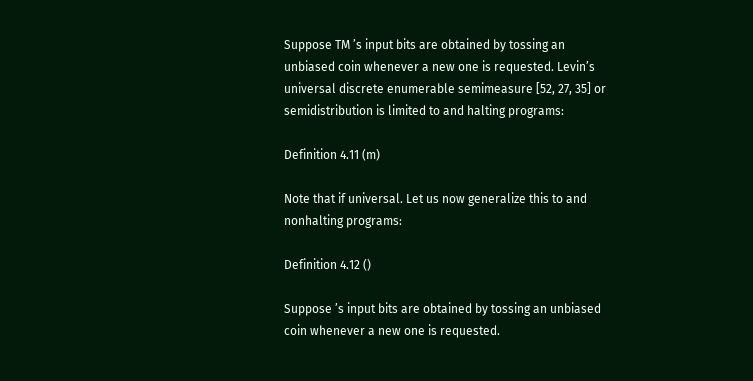Suppose TM ’s input bits are obtained by tossing an unbiased coin whenever a new one is requested. Levin’s universal discrete enumerable semimeasure [52, 27, 35] or semidistribution is limited to and halting programs:

Definition 4.11 (m)

Note that if universal. Let us now generalize this to and nonhalting programs:

Definition 4.12 ()

Suppose ’s input bits are obtained by tossing an unbiased coin whenever a new one is requested.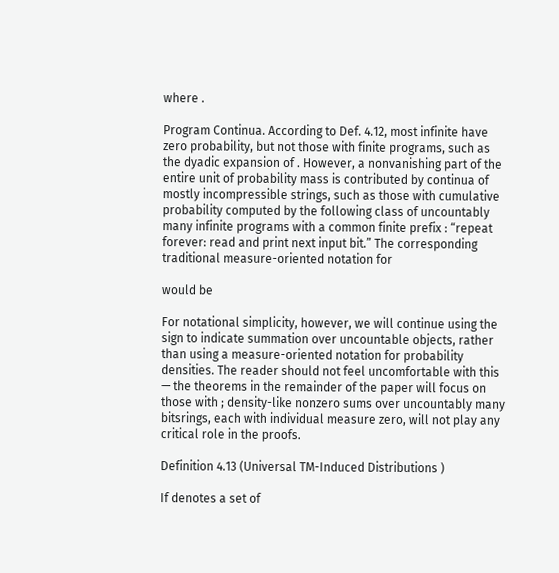where .

Program Continua. According to Def. 4.12, most infinite have zero probability, but not those with finite programs, such as the dyadic expansion of . However, a nonvanishing part of the entire unit of probability mass is contributed by continua of mostly incompressible strings, such as those with cumulative probability computed by the following class of uncountably many infinite programs with a common finite prefix : “repeat forever: read and print next input bit.” The corresponding traditional measure-oriented notation for

would be

For notational simplicity, however, we will continue using the sign to indicate summation over uncountable objects, rather than using a measure-oriented notation for probability densities. The reader should not feel uncomfortable with this — the theorems in the remainder of the paper will focus on those with ; density-like nonzero sums over uncountably many bitsrings, each with individual measure zero, will not play any critical role in the proofs.

Definition 4.13 (Universal TM-Induced Distributions )

If denotes a set of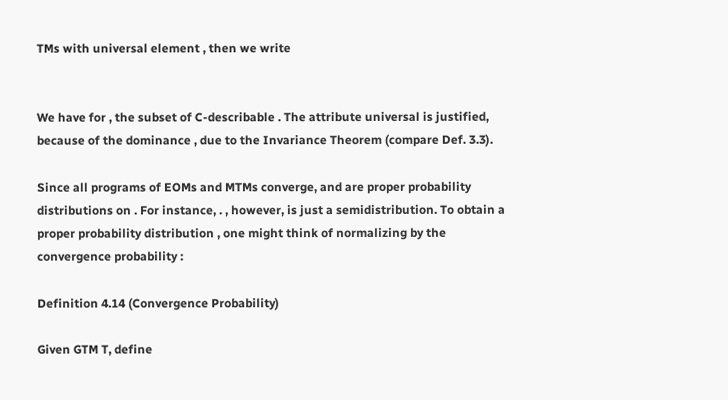TMs with universal element , then we write


We have for , the subset of C-describable . The attribute universal is justified, because of the dominance , due to the Invariance Theorem (compare Def. 3.3).

Since all programs of EOMs and MTMs converge, and are proper probability distributions on . For instance, . , however, is just a semidistribution. To obtain a proper probability distribution , one might think of normalizing by the convergence probability :

Definition 4.14 (Convergence Probability)

Given GTM T, define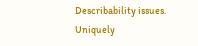Describability issues. Uniquely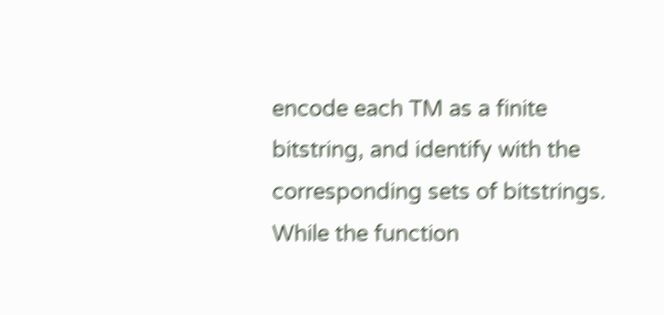encode each TM as a finite bitstring, and identify with the corresponding sets of bitstrings. While the function